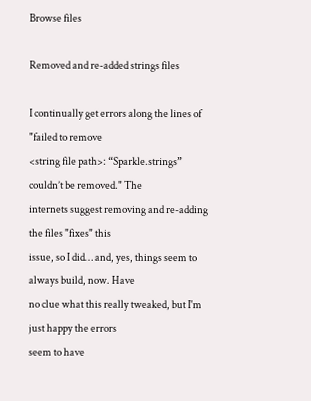Browse files

Removed and re-added strings files

I continually get errors along the lines of "failed to remove
<string file path>: “Sparkle.strings” couldn’t be removed." The
internets suggest removing and re-adding the files "fixes" this
issue, so I did… and, yes, things seem to always build, now. Have
no clue what this really tweaked, but I'm just happy the errors
seem to have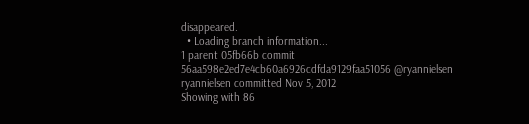disappeared.
  • Loading branch information...
1 parent 05fb66b commit 56aa598e2ed7e4cb60a6926cdfda9129faa51056 @ryannielsen ryannielsen committed Nov 5, 2012
Showing with 86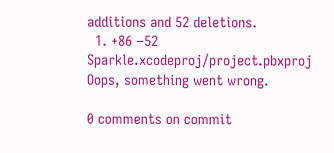additions and 52 deletions.
  1. +86 −52 Sparkle.xcodeproj/project.pbxproj
Oops, something went wrong.

0 comments on commit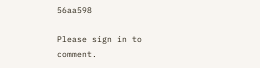56aa598

Please sign in to comment.